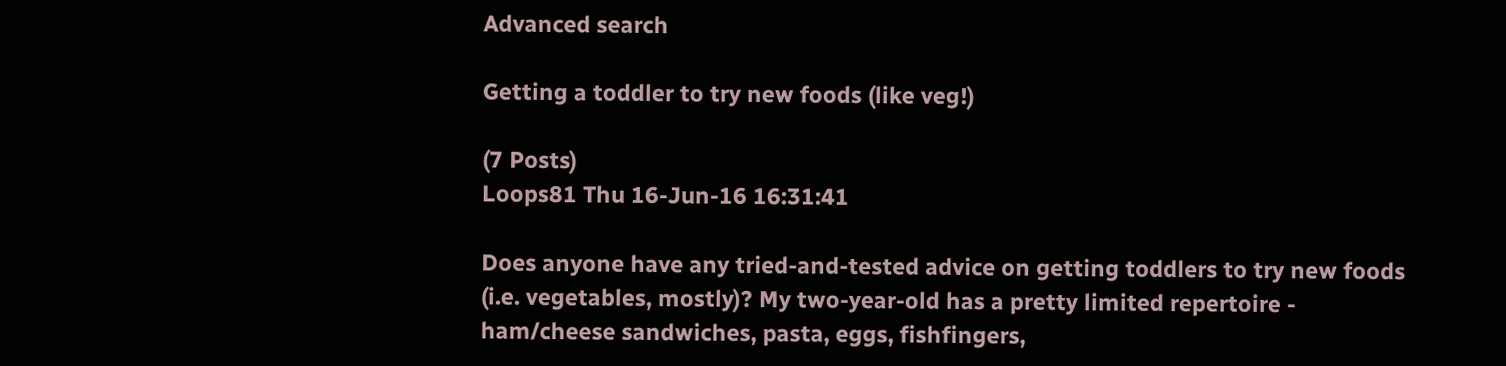Advanced search

Getting a toddler to try new foods (like veg!)

(7 Posts)
Loops81 Thu 16-Jun-16 16:31:41

Does anyone have any tried-and-tested advice on getting toddlers to try new foods (i.e. vegetables, mostly)? My two-year-old has a pretty limited repertoire - ham/cheese sandwiches, pasta, eggs, fishfingers,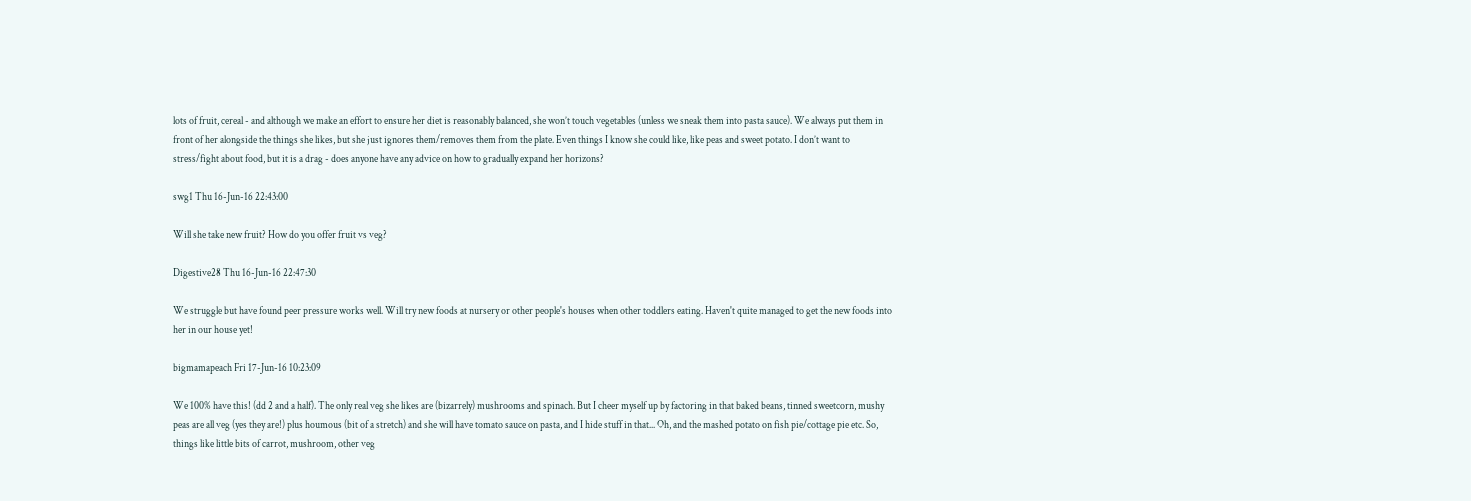lots of fruit, cereal - and although we make an effort to ensure her diet is reasonably balanced, she won’t touch vegetables (unless we sneak them into pasta sauce). We always put them in front of her alongside the things she likes, but she just ignores them/removes them from the plate. Even things I know she could like, like peas and sweet potato. I don’t want to stress/fight about food, but it is a drag - does anyone have any advice on how to gradually expand her horizons?

swg1 Thu 16-Jun-16 22:43:00

Will she take new fruit? How do you offer fruit vs veg?

Digestive28 Thu 16-Jun-16 22:47:30

We struggle but have found peer pressure works well. Will try new foods at nursery or other people's houses when other toddlers eating. Haven't quite managed to get the new foods into her in our house yet!

bigmamapeach Fri 17-Jun-16 10:23:09

We 100% have this! (dd 2 and a half). The only real veg she likes are (bizarrely) mushrooms and spinach. But I cheer myself up by factoring in that baked beans, tinned sweetcorn, mushy peas are all veg (yes they are!) plus houmous (bit of a stretch) and she will have tomato sauce on pasta, and I hide stuff in that... Oh, and the mashed potato on fish pie/cottage pie etc. So, things like little bits of carrot, mushroom, other veg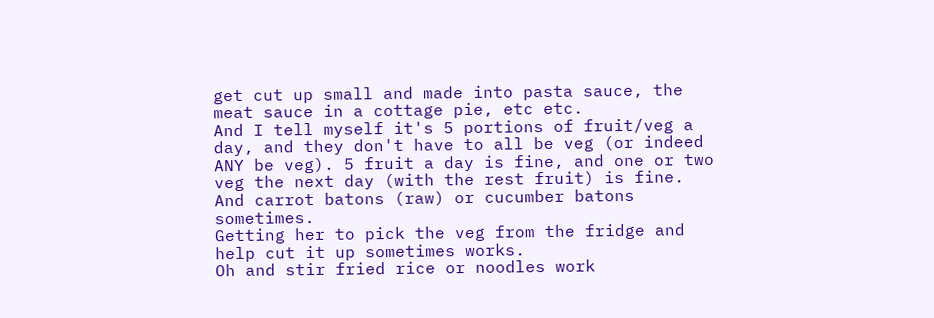get cut up small and made into pasta sauce, the meat sauce in a cottage pie, etc etc.
And I tell myself it's 5 portions of fruit/veg a day, and they don't have to all be veg (or indeed ANY be veg). 5 fruit a day is fine, and one or two veg the next day (with the rest fruit) is fine.
And carrot batons (raw) or cucumber batons sometimes.
Getting her to pick the veg from the fridge and help cut it up sometimes works.
Oh and stir fried rice or noodles work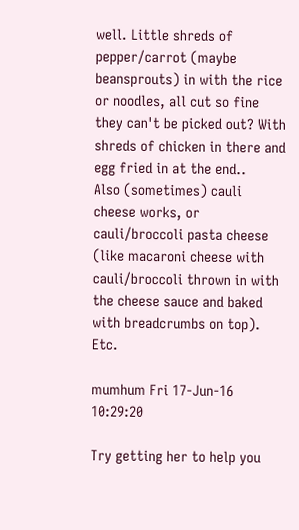well. Little shreds of pepper/carrot (maybe beansprouts) in with the rice or noodles, all cut so fine they can't be picked out? With shreds of chicken in there and egg fried in at the end..
Also (sometimes) cauli cheese works, or cauli/broccoli pasta cheese (like macaroni cheese with cauli/broccoli thrown in with the cheese sauce and baked with breadcrumbs on top). Etc.

mumhum Fri 17-Jun-16 10:29:20

Try getting her to help you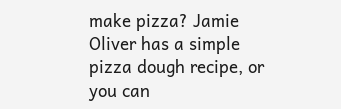make pizza? Jamie Oliver has a simple pizza dough recipe, or you can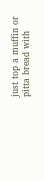just top a muffin or pitta bread with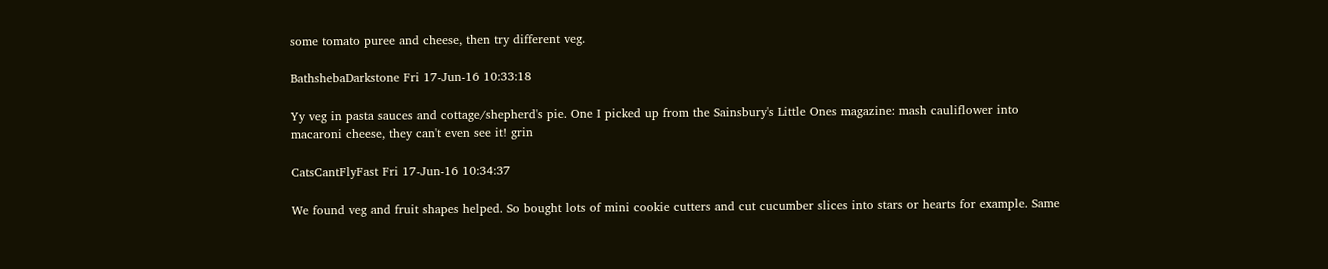some tomato puree and cheese, then try different veg.

BathshebaDarkstone Fri 17-Jun-16 10:33:18

Yy veg in pasta sauces and cottage/shepherd's pie. One I picked up from the Sainsbury's Little Ones magazine: mash cauliflower into macaroni cheese, they can't even see it! grin

CatsCantFlyFast Fri 17-Jun-16 10:34:37

We found veg and fruit shapes helped. So bought lots of mini cookie cutters and cut cucumber slices into stars or hearts for example. Same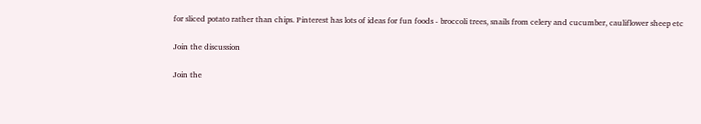for sliced potato rather than chips. Pinterest has lots of ideas for fun foods - broccoli trees, snails from celery and cucumber, cauliflower sheep etc

Join the discussion

Join the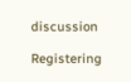discussion

Registering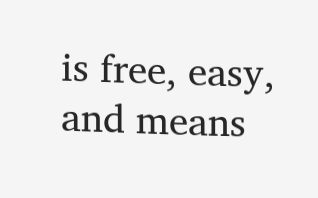is free, easy, and means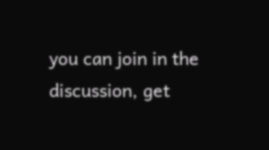you can join in the discussion, get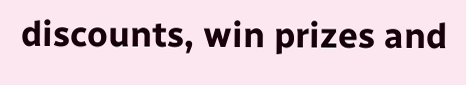discounts, win prizes and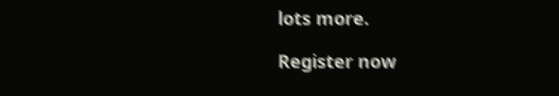lots more.

Register now